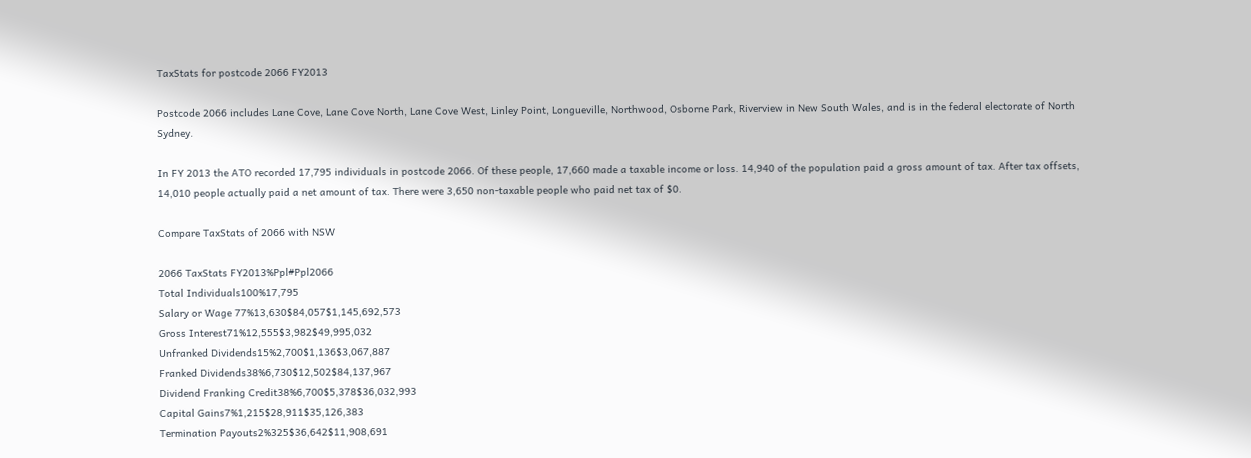TaxStats for postcode 2066 FY2013

Postcode 2066 includes Lane Cove, Lane Cove North, Lane Cove West, Linley Point, Longueville, Northwood, Osborne Park, Riverview in New South Wales, and is in the federal electorate of North Sydney.

In FY 2013 the ATO recorded 17,795 individuals in postcode 2066. Of these people, 17,660 made a taxable income or loss. 14,940 of the population paid a gross amount of tax. After tax offsets, 14,010 people actually paid a net amount of tax. There were 3,650 non-taxable people who paid net tax of $0.

Compare TaxStats of 2066 with NSW

2066 TaxStats FY2013%Ppl#Ppl2066
Total Individuals100%17,795
Salary or Wage 77%13,630$84,057$1,145,692,573
Gross Interest71%12,555$3,982$49,995,032
Unfranked Dividends15%2,700$1,136$3,067,887
Franked Dividends38%6,730$12,502$84,137,967
Dividend Franking Credit38%6,700$5,378$36,032,993
Capital Gains7%1,215$28,911$35,126,383
Termination Payouts2%325$36,642$11,908,691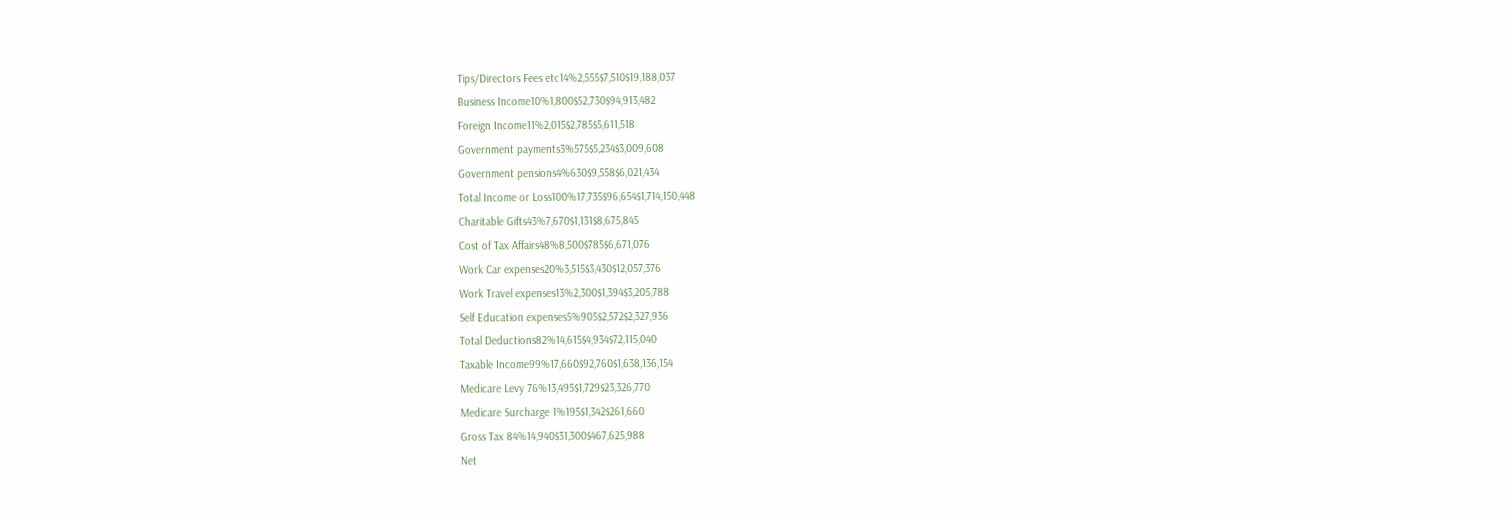Tips/Directors Fees etc14%2,555$7,510$19,188,037
Business Income10%1,800$52,730$94,913,482
Foreign Income11%2,015$2,785$5,611,518
Government payments3%575$5,234$3,009,608
Government pensions4%630$9,558$6,021,434
Total Income or Loss100%17,735$96,654$1,714,150,448
Charitable Gifts43%7,670$1,131$8,675,845
Cost of Tax Affairs48%8,500$785$6,671,076
Work Car expenses20%3,515$3,430$12,057,376
Work Travel expenses13%2,300$1,394$3,205,788
Self Education expenses5%905$2,572$2,327,936
Total Deductions82%14,615$4,934$72,115,040
Taxable Income99%17,660$92,760$1,638,136,154
Medicare Levy 76%13,495$1,729$23,326,770
Medicare Surcharge 1%195$1,342$261,660
Gross Tax 84%14,940$31,300$467,625,988
Net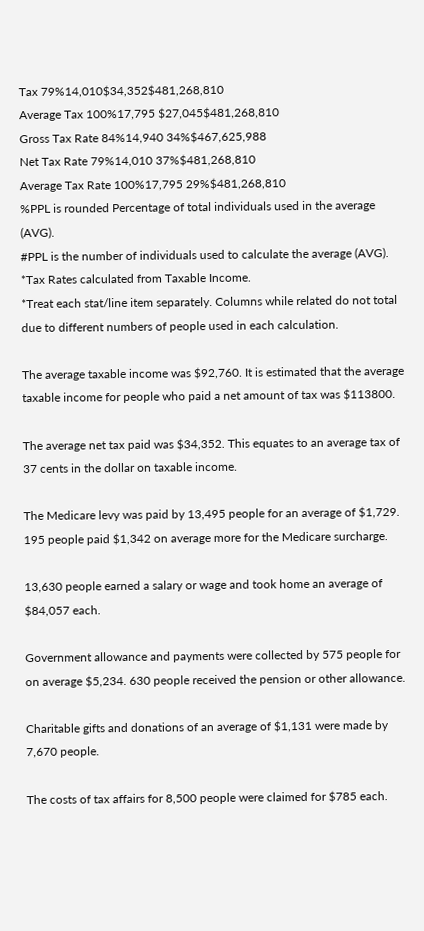Tax 79%14,010$34,352$481,268,810
Average Tax 100%17,795 $27,045$481,268,810
Gross Tax Rate 84%14,940 34%$467,625,988
Net Tax Rate 79%14,010 37%$481,268,810
Average Tax Rate 100%17,795 29%$481,268,810
%PPL is rounded Percentage of total individuals used in the average (AVG).
#PPL is the number of individuals used to calculate the average (AVG).
*Tax Rates calculated from Taxable Income.
*Treat each stat/line item separately. Columns while related do not total due to different numbers of people used in each calculation.

The average taxable income was $92,760. It is estimated that the average taxable income for people who paid a net amount of tax was $113800.

The average net tax paid was $34,352. This equates to an average tax of 37 cents in the dollar on taxable income.

The Medicare levy was paid by 13,495 people for an average of $1,729. 195 people paid $1,342 on average more for the Medicare surcharge.

13,630 people earned a salary or wage and took home an average of $84,057 each.

Government allowance and payments were collected by 575 people for on average $5,234. 630 people received the pension or other allowance.

Charitable gifts and donations of an average of $1,131 were made by 7,670 people.

The costs of tax affairs for 8,500 people were claimed for $785 each.